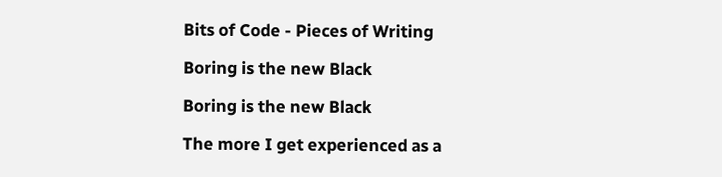Bits of Code - Pieces of Writing

Boring is the new Black

Boring is the new Black

The more I get experienced as a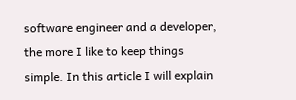software engineer and a developer, the more I like to keep things simple. In this article I will explain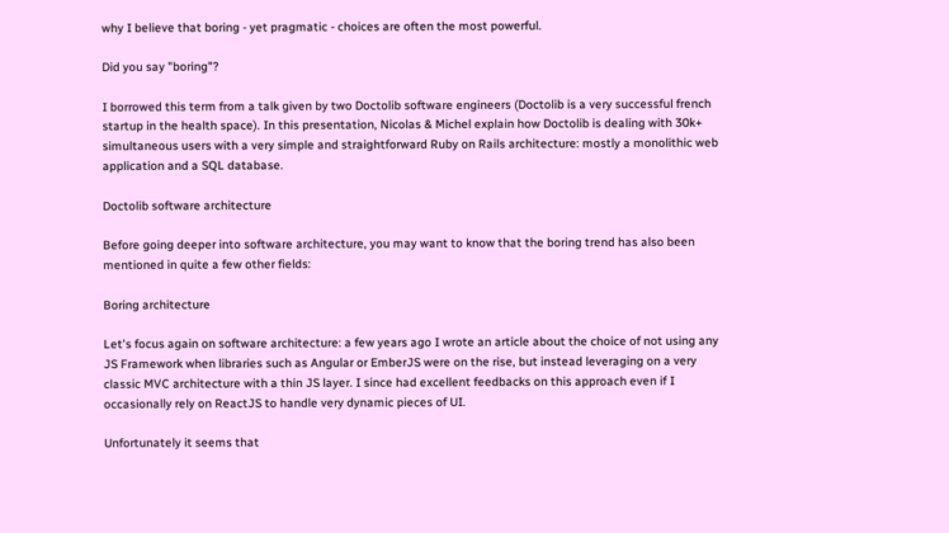why I believe that boring - yet pragmatic - choices are often the most powerful.

Did you say "boring"?

I borrowed this term from a talk given by two Doctolib software engineers (Doctolib is a very successful french startup in the health space). In this presentation, Nicolas & Michel explain how Doctolib is dealing with 30k+ simultaneous users with a very simple and straightforward Ruby on Rails architecture: mostly a monolithic web application and a SQL database.

Doctolib software architecture

Before going deeper into software architecture, you may want to know that the boring trend has also been mentioned in quite a few other fields:

Boring architecture

Let's focus again on software architecture: a few years ago I wrote an article about the choice of not using any JS Framework when libraries such as Angular or EmberJS were on the rise, but instead leveraging on a very classic MVC architecture with a thin JS layer. I since had excellent feedbacks on this approach even if I occasionally rely on ReactJS to handle very dynamic pieces of UI.

Unfortunately it seems that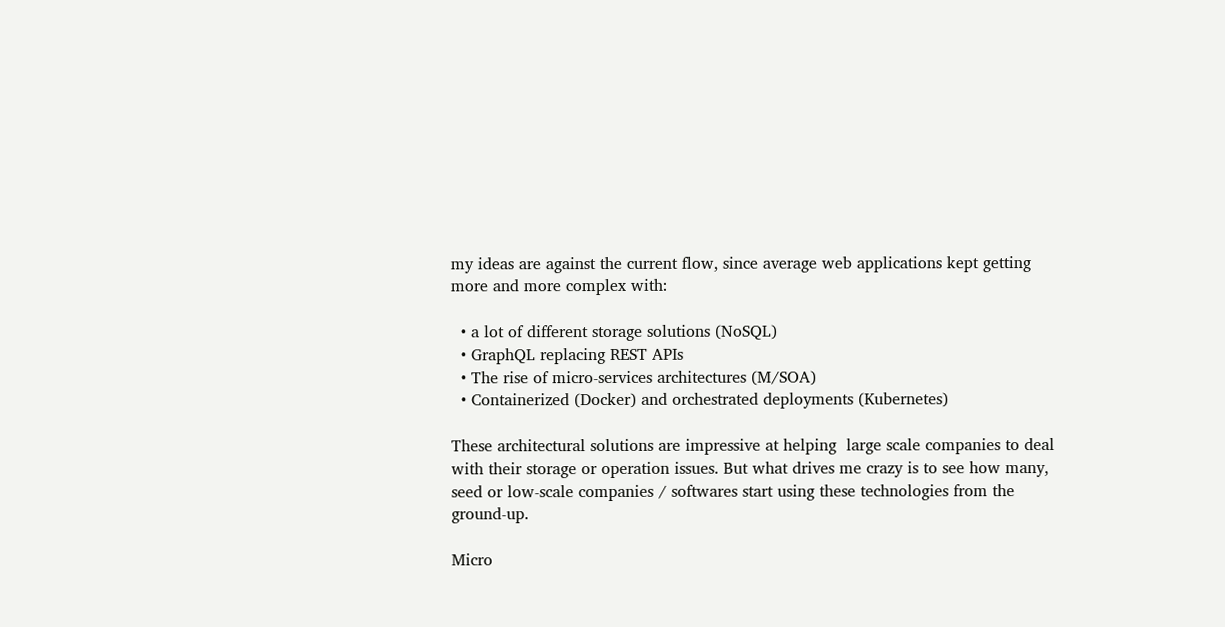my ideas are against the current flow, since average web applications kept getting more and more complex with:

  • a lot of different storage solutions (NoSQL)
  • GraphQL replacing REST APIs
  • The rise of micro-services architectures (M/SOA)
  • Containerized (Docker) and orchestrated deployments (Kubernetes)

These architectural solutions are impressive at helping  large scale companies to deal with their storage or operation issues. But what drives me crazy is to see how many, seed or low-scale companies / softwares start using these technologies from the ground-up.

Micro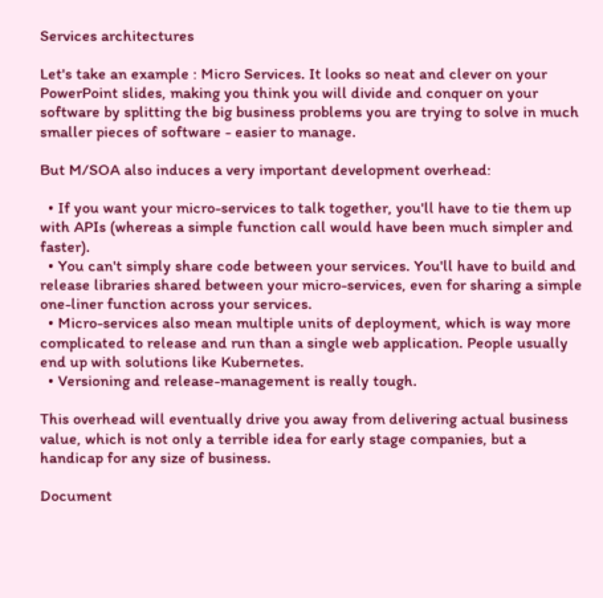Services architectures

Let's take an example : Micro Services. It looks so neat and clever on your PowerPoint slides, making you think you will divide and conquer on your software by splitting the big business problems you are trying to solve in much smaller pieces of software - easier to manage.

But M/SOA also induces a very important development overhead:

  • If you want your micro-services to talk together, you'll have to tie them up with APIs (whereas a simple function call would have been much simpler and faster).
  • You can't simply share code between your services. You'll have to build and release libraries shared between your micro-services, even for sharing a simple one-liner function across your services.
  • Micro-services also mean multiple units of deployment, which is way more complicated to release and run than a single web application. People usually end up with solutions like Kubernetes.
  • Versioning and release-management is really tough.

This overhead will eventually drive you away from delivering actual business value, which is not only a terrible idea for early stage companies, but a handicap for any size of business.

Document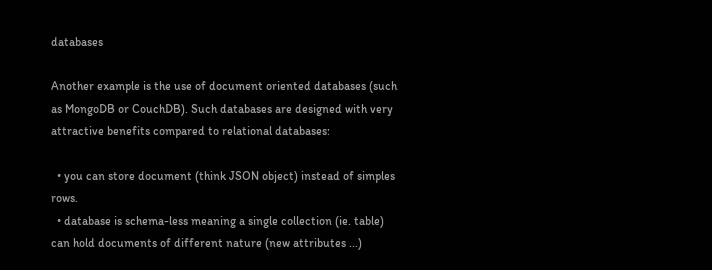databases

Another example is the use of document oriented databases (such as MongoDB or CouchDB). Such databases are designed with very attractive benefits compared to relational databases:

  • you can store document (think JSON object) instead of simples rows.
  • database is schema-less meaning a single collection (ie. table) can hold documents of different nature (new attributes ...)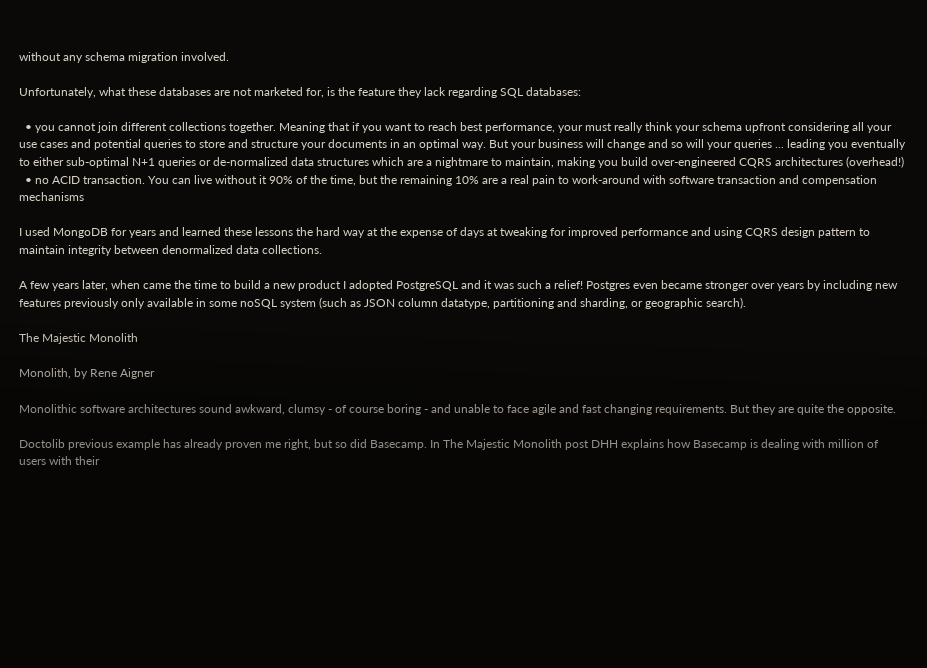without any schema migration involved.

Unfortunately, what these databases are not marketed for, is the feature they lack regarding SQL databases:

  • you cannot join different collections together. Meaning that if you want to reach best performance, your must really think your schema upfront considering all your use cases and potential queries to store and structure your documents in an optimal way. But your business will change and so will your queries ... leading you eventually to either sub-optimal N+1 queries or de-normalized data structures which are a nightmare to maintain, making you build over-engineered CQRS architectures (overhead!)
  • no ACID transaction. You can live without it 90% of the time, but the remaining 10% are a real pain to work-around with software transaction and compensation mechanisms

I used MongoDB for years and learned these lessons the hard way at the expense of days at tweaking for improved performance and using CQRS design pattern to maintain integrity between denormalized data collections.

A few years later, when came the time to build a new product I adopted PostgreSQL and it was such a relief! Postgres even became stronger over years by including new features previously only available in some noSQL system (such as JSON column datatype, partitioning and sharding, or geographic search).

The Majestic Monolith

Monolith, by Rene Aigner

Monolithic software architectures sound awkward, clumsy - of course boring - and unable to face agile and fast changing requirements. But they are quite the opposite.

Doctolib previous example has already proven me right, but so did Basecamp. In The Majestic Monolith post DHH explains how Basecamp is dealing with million of users with their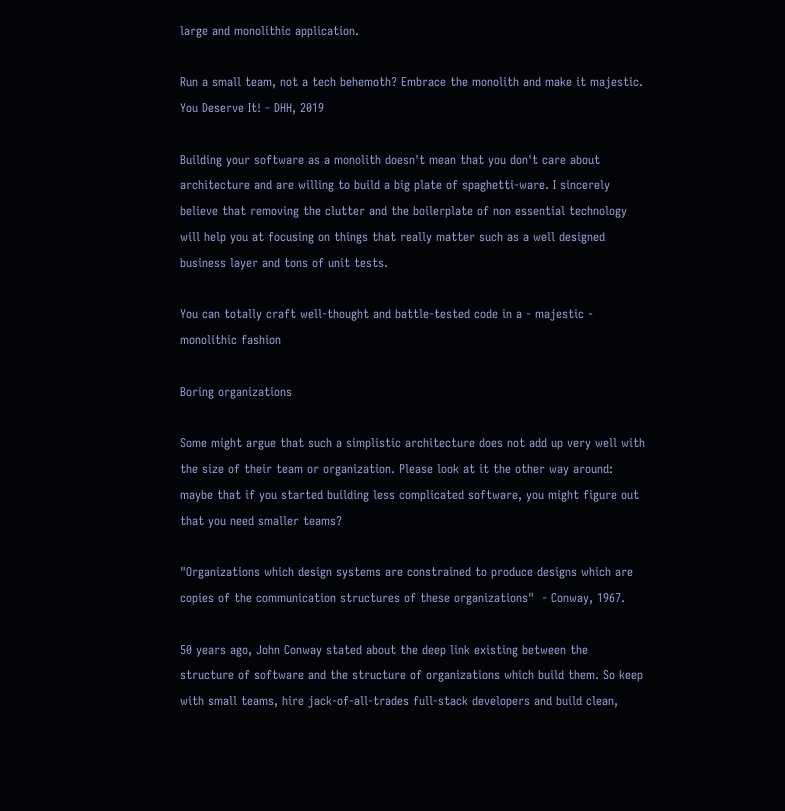large and monolithic application.

Run a small team, not a tech behemoth? Embrace the monolith and make it majestic. You Deserve It! - DHH, 2019

Building your software as a monolith doesn't mean that you don't care about architecture and are willing to build a big plate of spaghetti-ware. I sincerely believe that removing the clutter and the boilerplate of non essential technology will help you at focusing on things that really matter such as a well designed business layer and tons of unit tests.

You can totally craft well-thought and battle-tested code in a - majestic - monolithic fashion

Boring organizations

Some might argue that such a simplistic architecture does not add up very well with the size of their team or organization. Please look at it the other way around: maybe that if you started building less complicated software, you might figure out that you need smaller teams?

"Organizations which design systems are constrained to produce designs which are copies of the communication structures of these organizations"  - Conway, 1967.

50 years ago, John Conway stated about the deep link existing between the structure of software and the structure of organizations which build them. So keep with small teams, hire jack-of-all-trades full-stack developers and build clean,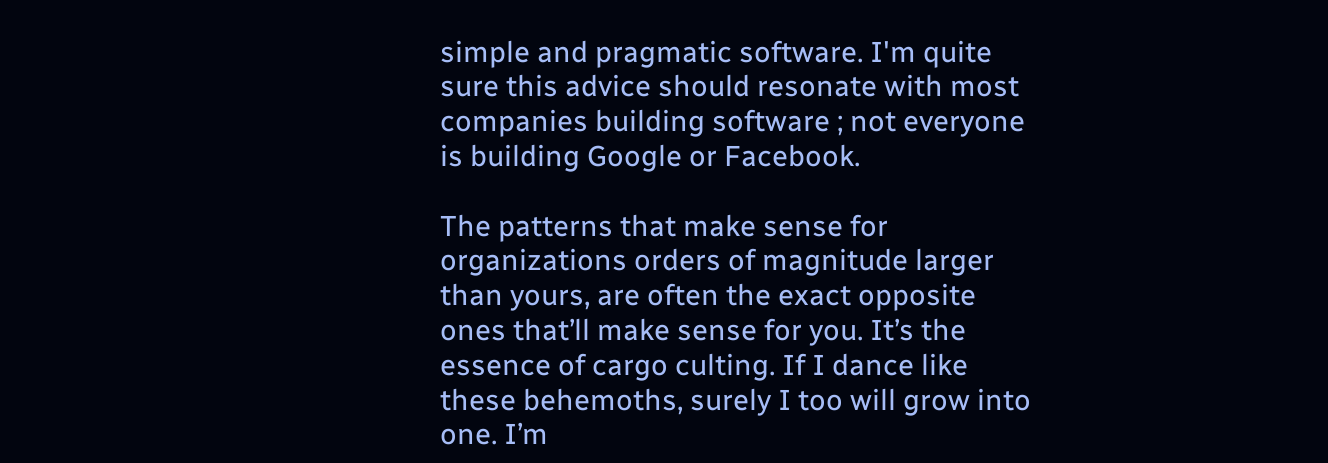simple and pragmatic software. I'm quite sure this advice should resonate with most companies building software ; not everyone is building Google or Facebook.

The patterns that make sense for organizations orders of magnitude larger than yours, are often the exact opposite ones that’ll make sense for you. It’s the essence of cargo culting. If I dance like these behemoths, surely I too will grow into one. I’m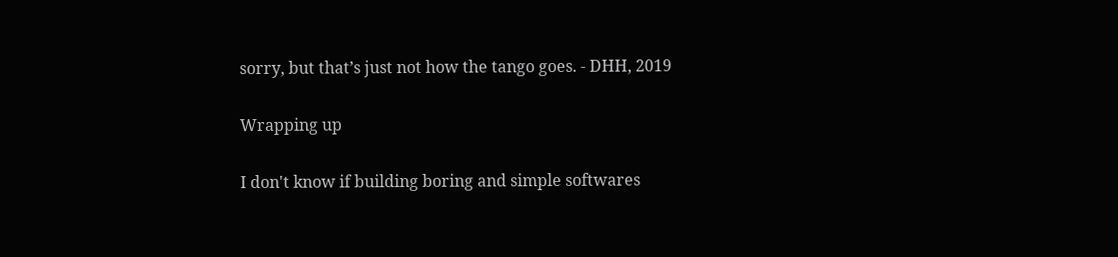sorry, but that’s just not how the tango goes. - DHH, 2019

Wrapping up

I don't know if building boring and simple softwares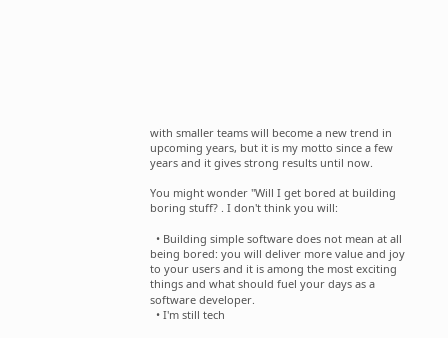with smaller teams will become a new trend in upcoming years, but it is my motto since a few years and it gives strong results until now.

You might wonder "Will I get bored at building boring stuff? . I don't think you will:

  • Building simple software does not mean at all being bored: you will deliver more value and joy to your users and it is among the most exciting things and what should fuel your days as a software developer.
  • I'm still tech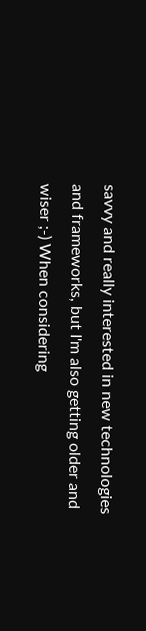savvy and really interested in new technologies and frameworks, but I'm also getting older and wiser ;-) When considering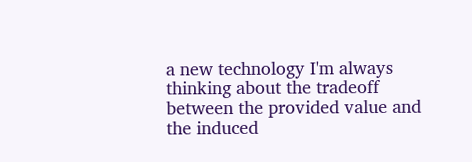a new technology I'm always thinking about the tradeoff between the provided value and the induced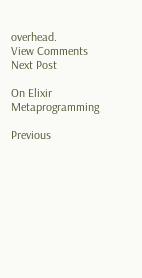overhead.
View Comments
Next Post

On Elixir Metaprogramming

Previous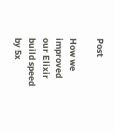Post

How we improved our Elixir build speed by 5x